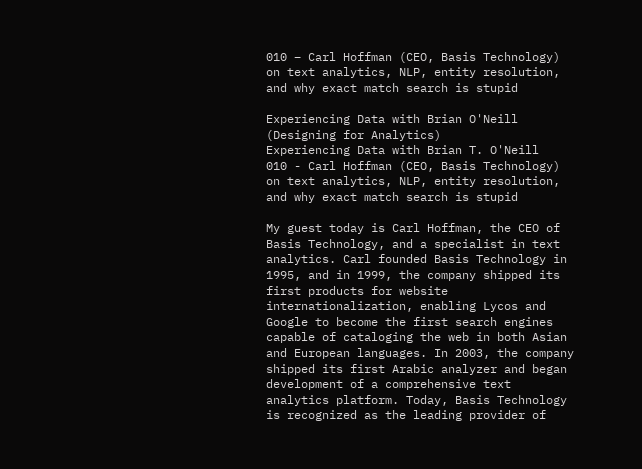010 – Carl Hoffman (CEO, Basis Technology) on text analytics, NLP, entity resolution, and why exact match search is stupid

Experiencing Data with Brian O'Neill (Designing for Analytics)
Experiencing Data with Brian T. O'Neill
010 - Carl Hoffman (CEO, Basis Technology) on text analytics, NLP, entity resolution, and why exact match search is stupid

My guest today is Carl Hoffman, the CEO of Basis Technology, and a specialist in text analytics. Carl founded Basis Technology in 1995, and in 1999, the company shipped its first products for website internationalization, enabling Lycos and Google to become the first search engines capable of cataloging the web in both Asian and European languages. In 2003, the company shipped its first Arabic analyzer and began development of a comprehensive text analytics platform. Today, Basis Technology is recognized as the leading provider of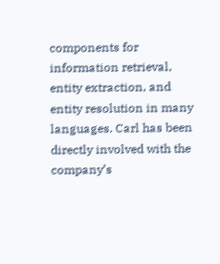components for information retrieval, entity extraction, and entity resolution in many languages. Carl has been directly involved with the company’s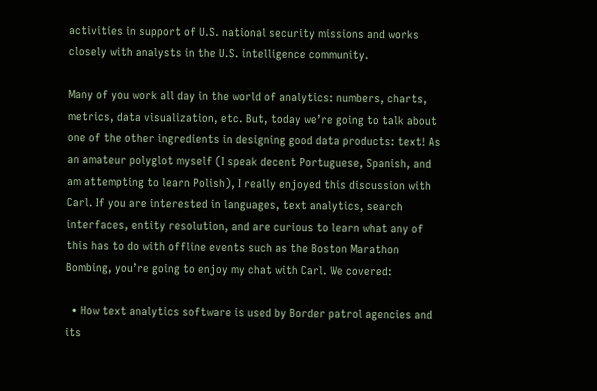activities in support of U.S. national security missions and works closely with analysts in the U.S. intelligence community.

Many of you work all day in the world of analytics: numbers, charts, metrics, data visualization, etc. But, today we’re going to talk about one of the other ingredients in designing good data products: text! As an amateur polyglot myself (I speak decent Portuguese, Spanish, and am attempting to learn Polish), I really enjoyed this discussion with Carl. If you are interested in languages, text analytics, search interfaces, entity resolution, and are curious to learn what any of this has to do with offline events such as the Boston Marathon Bombing, you’re going to enjoy my chat with Carl. We covered:

  • How text analytics software is used by Border patrol agencies and its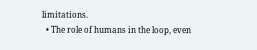limitations.
  • The role of humans in the loop, even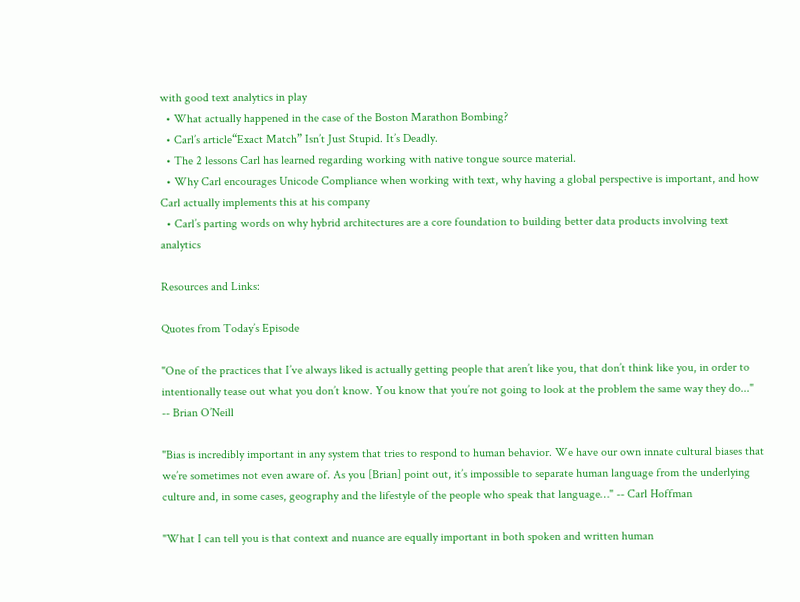with good text analytics in play
  • What actually happened in the case of the Boston Marathon Bombing?
  • Carl’s article“Exact Match” Isn’t Just Stupid. It’s Deadly.
  • The 2 lessons Carl has learned regarding working with native tongue source material.
  • Why Carl encourages Unicode Compliance when working with text, why having a global perspective is important, and how Carl actually implements this at his company
  • Carl’s parting words on why hybrid architectures are a core foundation to building better data products involving text analytics

Resources and Links:

Quotes from Today’s Episode

"One of the practices that I’ve always liked is actually getting people that aren’t like you, that don’t think like you, in order to intentionally tease out what you don’t know. You know that you’re not going to look at the problem the same way they do..." -- Brian O’Neill

"Bias is incredibly important in any system that tries to respond to human behavior. We have our own innate cultural biases that we’re sometimes not even aware of. As you [Brian] point out, it’s impossible to separate human language from the underlying culture and, in some cases, geography and the lifestyle of the people who speak that language…" -- Carl Hoffman

"What I can tell you is that context and nuance are equally important in both spoken and written human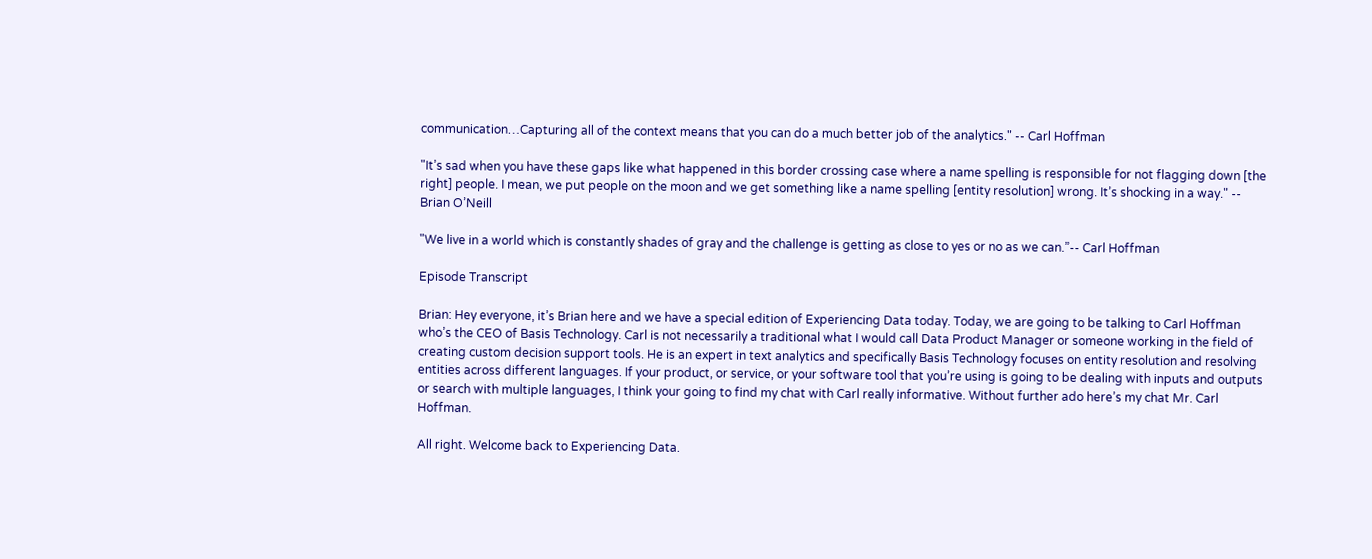communication…Capturing all of the context means that you can do a much better job of the analytics." -- Carl Hoffman

"It’s sad when you have these gaps like what happened in this border crossing case where a name spelling is responsible for not flagging down [the right] people. I mean, we put people on the moon and we get something like a name spelling [entity resolution] wrong. It’s shocking in a way." -- Brian O’Neill

"We live in a world which is constantly shades of gray and the challenge is getting as close to yes or no as we can.”-- Carl Hoffman

Episode Transcript

Brian: Hey everyone, it’s Brian here and we have a special edition of Experiencing Data today. Today, we are going to be talking to Carl Hoffman who’s the CEO of Basis Technology. Carl is not necessarily a traditional what I would call Data Product Manager or someone working in the field of creating custom decision support tools. He is an expert in text analytics and specifically Basis Technology focuses on entity resolution and resolving entities across different languages. If your product, or service, or your software tool that you’re using is going to be dealing with inputs and outputs or search with multiple languages, I think your going to find my chat with Carl really informative. Without further ado here’s my chat Mr. Carl Hoffman.

All right. Welcome back to Experiencing Data.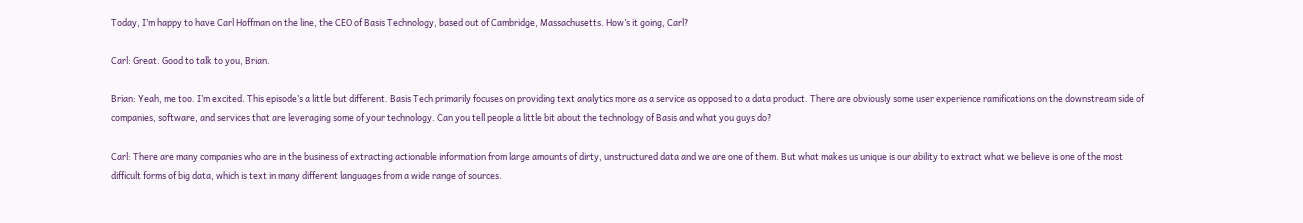Today, I’m happy to have Carl Hoffman on the line, the CEO of Basis Technology, based out of Cambridge, Massachusetts. How’s it going, Carl?

Carl: Great. Good to talk to you, Brian.

Brian: Yeah, me too. I’m excited. This episode’s a little but different. Basis Tech primarily focuses on providing text analytics more as a service as opposed to a data product. There are obviously some user experience ramifications on the downstream side of companies, software, and services that are leveraging some of your technology. Can you tell people a little bit about the technology of Basis and what you guys do?

Carl: There are many companies who are in the business of extracting actionable information from large amounts of dirty, unstructured data and we are one of them. But what makes us unique is our ability to extract what we believe is one of the most difficult forms of big data, which is text in many different languages from a wide range of sources.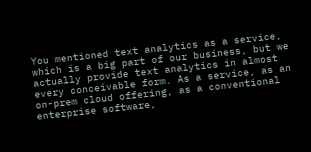You mentioned text analytics as a service, which is a big part of our business, but we actually provide text analytics in almost every conceivable form. As a service, as an on-prem cloud offering, as a conventional enterprise software,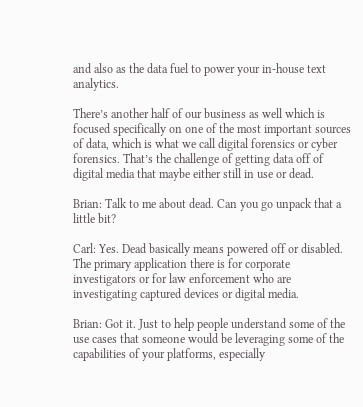and also as the data fuel to power your in-house text analytics.

There’s another half of our business as well which is focused specifically on one of the most important sources of data, which is what we call digital forensics or cyber forensics. That’s the challenge of getting data off of digital media that maybe either still in use or dead.

Brian: Talk to me about dead. Can you go unpack that a little bit?

Carl: Yes. Dead basically means powered off or disabled. The primary application there is for corporate investigators or for law enforcement who are investigating captured devices or digital media.

Brian: Got it. Just to help people understand some of the use cases that someone would be leveraging some of the capabilities of your platforms, especially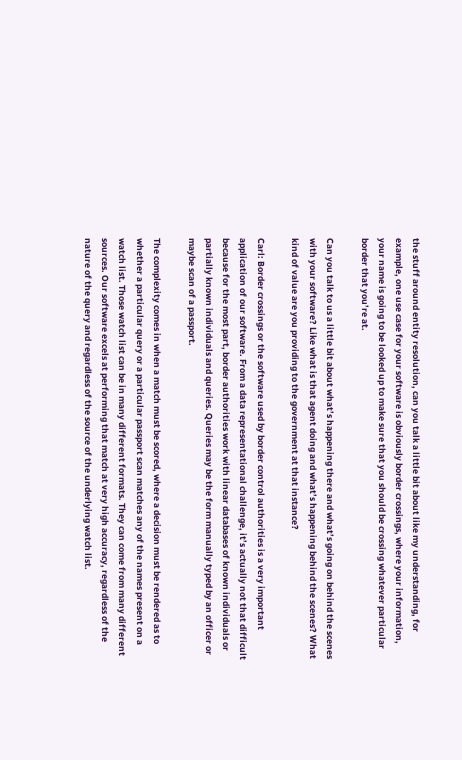the stuff around entity resolution, can you talk a little bit about like my understanding, for example, one use case for your software is obviously border crossings, where your information, your name is going to be looked up to make sure that you should be crossing whatever particular border that you’re at.

Can you talk to us a little bit about what’s happening there and what’s going on behind the scenes with your software? Like what is that agent doing and what’s happening behind the scenes? What kind of value are you providing to the government at that instance?

Carl: Border crossings or the software used by border control authorities is a very important application of our software. From a data representational challenge, it’s actually not that difficult because for the most part, border authorities work with linear databases of known individuals or partially known individuals and queries. Queries may be the form manually typed by an officer or maybe scan of a passport.

The complexity comes in when a match must be scored, where a decision must be rendered as to whether a particular query or a particular passport scan matches any of the names present on a watch list. Those watch list can be in many different formats. They can come from many different sources. Our software excels at performing that match at very high accuracy, regardless of the nature of the query and regardless of the source of the underlying watch list.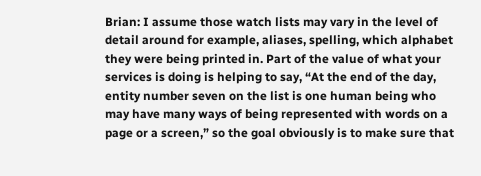Brian: I assume those watch lists may vary in the level of detail around for example, aliases, spelling, which alphabet they were being printed in. Part of the value of what your services is doing is helping to say, “At the end of the day, entity number seven on the list is one human being who may have many ways of being represented with words on a page or a screen,” so the goal obviously is to make sure that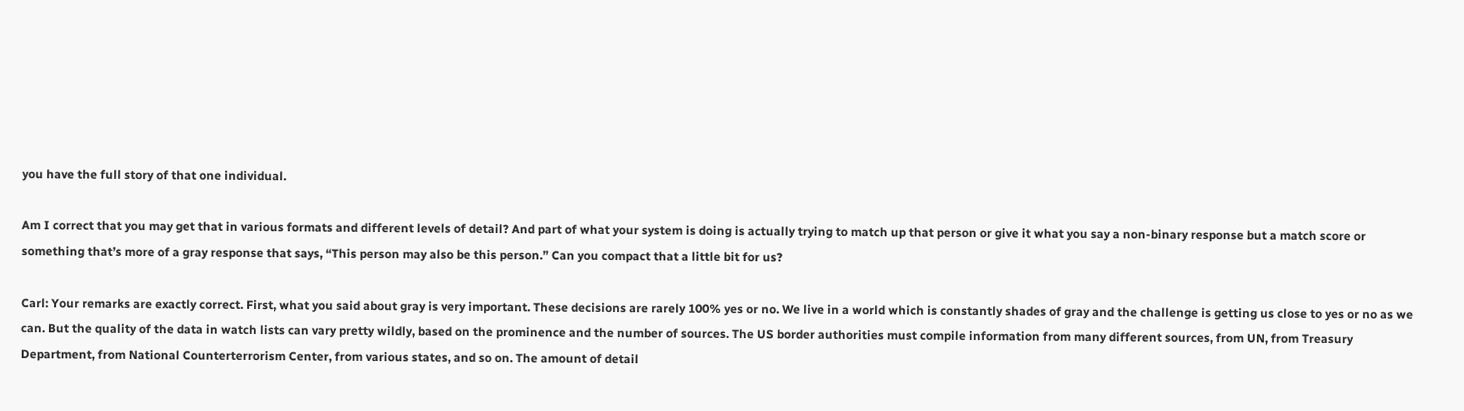you have the full story of that one individual.

Am I correct that you may get that in various formats and different levels of detail? And part of what your system is doing is actually trying to match up that person or give it what you say a non-binary response but a match score or something that’s more of a gray response that says, “This person may also be this person.” Can you compact that a little bit for us?

Carl: Your remarks are exactly correct. First, what you said about gray is very important. These decisions are rarely 100% yes or no. We live in a world which is constantly shades of gray and the challenge is getting us close to yes or no as we can. But the quality of the data in watch lists can vary pretty wildly, based on the prominence and the number of sources. The US border authorities must compile information from many different sources, from UN, from Treasury Department, from National Counterterrorism Center, from various states, and so on. The amount of detail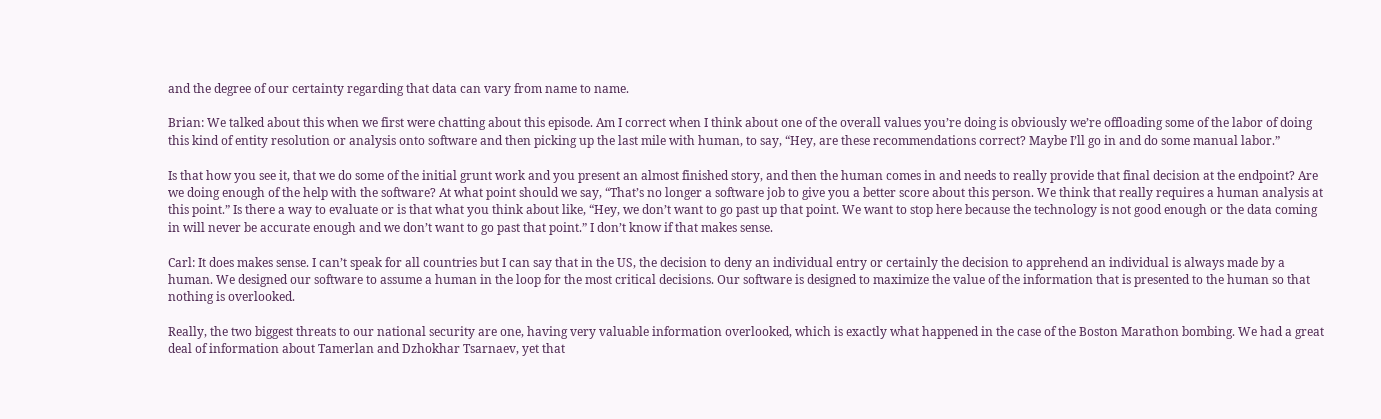and the degree of our certainty regarding that data can vary from name to name.

Brian: We talked about this when we first were chatting about this episode. Am I correct when I think about one of the overall values you’re doing is obviously we’re offloading some of the labor of doing this kind of entity resolution or analysis onto software and then picking up the last mile with human, to say, “Hey, are these recommendations correct? Maybe I’ll go in and do some manual labor.”

Is that how you see it, that we do some of the initial grunt work and you present an almost finished story, and then the human comes in and needs to really provide that final decision at the endpoint? Are we doing enough of the help with the software? At what point should we say, “That’s no longer a software job to give you a better score about this person. We think that really requires a human analysis at this point.” Is there a way to evaluate or is that what you think about like, “Hey, we don’t want to go past up that point. We want to stop here because the technology is not good enough or the data coming in will never be accurate enough and we don’t want to go past that point.” I don’t know if that makes sense.

Carl: It does makes sense. I can’t speak for all countries but I can say that in the US, the decision to deny an individual entry or certainly the decision to apprehend an individual is always made by a human. We designed our software to assume a human in the loop for the most critical decisions. Our software is designed to maximize the value of the information that is presented to the human so that nothing is overlooked.

Really, the two biggest threats to our national security are one, having very valuable information overlooked, which is exactly what happened in the case of the Boston Marathon bombing. We had a great deal of information about Tamerlan and Dzhokhar Tsarnaev, yet that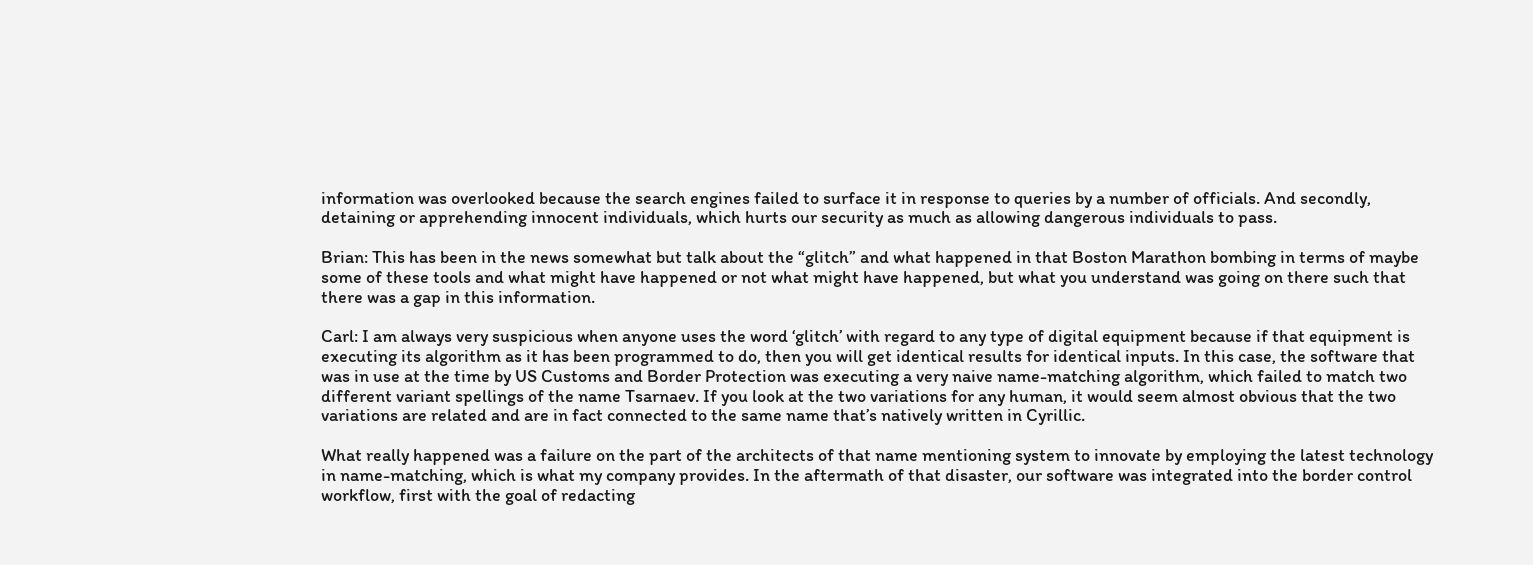information was overlooked because the search engines failed to surface it in response to queries by a number of officials. And secondly, detaining or apprehending innocent individuals, which hurts our security as much as allowing dangerous individuals to pass.

Brian: This has been in the news somewhat but talk about the “glitch” and what happened in that Boston Marathon bombing in terms of maybe some of these tools and what might have happened or not what might have happened, but what you understand was going on there such that there was a gap in this information.

Carl: I am always very suspicious when anyone uses the word ‘glitch’ with regard to any type of digital equipment because if that equipment is executing its algorithm as it has been programmed to do, then you will get identical results for identical inputs. In this case, the software that was in use at the time by US Customs and Border Protection was executing a very naive name-matching algorithm, which failed to match two different variant spellings of the name Tsarnaev. If you look at the two variations for any human, it would seem almost obvious that the two variations are related and are in fact connected to the same name that’s natively written in Cyrillic.

What really happened was a failure on the part of the architects of that name mentioning system to innovate by employing the latest technology in name-matching, which is what my company provides. In the aftermath of that disaster, our software was integrated into the border control workflow, first with the goal of redacting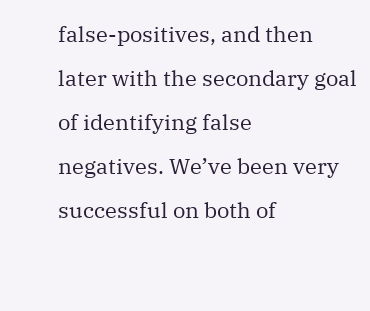false-positives, and then later with the secondary goal of identifying false negatives. We’ve been very successful on both of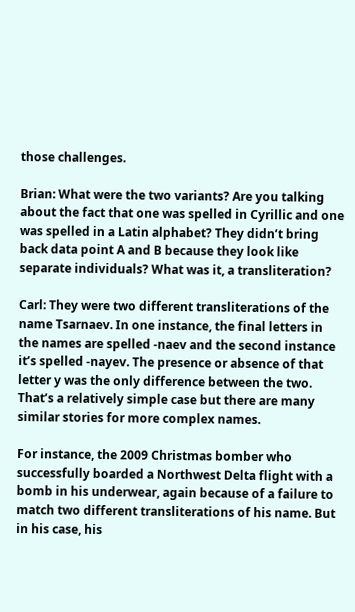those challenges.

Brian: What were the two variants? Are you talking about the fact that one was spelled in Cyrillic and one was spelled in a Latin alphabet? They didn’t bring back data point A and B because they look like separate individuals? What was it, a transliteration?

Carl: They were two different transliterations of the name Tsarnaev. In one instance, the final letters in the names are spelled -naev and the second instance it’s spelled -nayev. The presence or absence of that letter y was the only difference between the two. That’s a relatively simple case but there are many similar stories for more complex names.

For instance, the 2009 Christmas bomber who successfully boarded a Northwest Delta flight with a bomb in his underwear, again because of a failure to match two different transliterations of his name. But in his case, his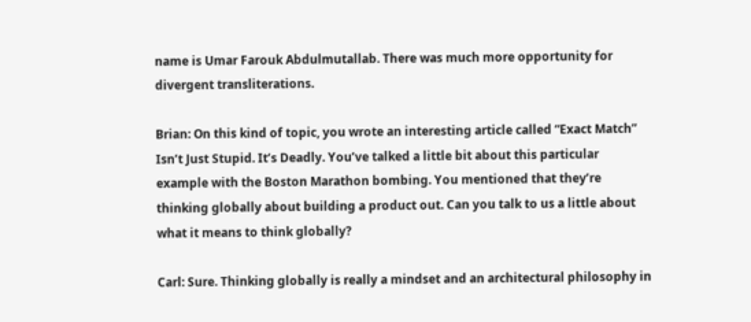name is Umar Farouk Abdulmutallab. There was much more opportunity for divergent transliterations.

Brian: On this kind of topic, you wrote an interesting article called “Exact Match” Isn’t Just Stupid. It’s Deadly. You’ve talked a little bit about this particular example with the Boston Marathon bombing. You mentioned that they’re thinking globally about building a product out. Can you talk to us a little about what it means to think globally?

Carl: Sure. Thinking globally is really a mindset and an architectural philosophy in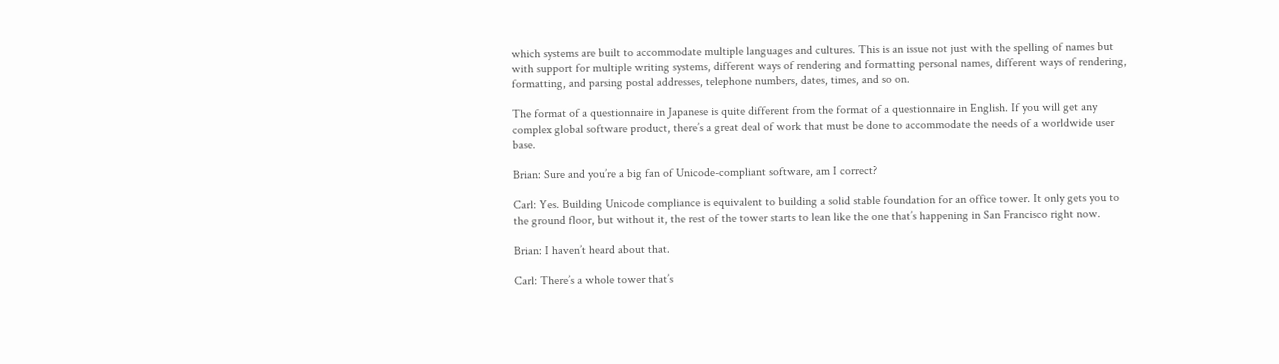which systems are built to accommodate multiple languages and cultures. This is an issue not just with the spelling of names but with support for multiple writing systems, different ways of rendering and formatting personal names, different ways of rendering, formatting, and parsing postal addresses, telephone numbers, dates, times, and so on.

The format of a questionnaire in Japanese is quite different from the format of a questionnaire in English. If you will get any complex global software product, there’s a great deal of work that must be done to accommodate the needs of a worldwide user base.

Brian: Sure and you’re a big fan of Unicode-compliant software, am I correct?

Carl: Yes. Building Unicode compliance is equivalent to building a solid stable foundation for an office tower. It only gets you to the ground floor, but without it, the rest of the tower starts to lean like the one that’s happening in San Francisco right now.

Brian: I haven’t heard about that.

Carl: There’s a whole tower that’s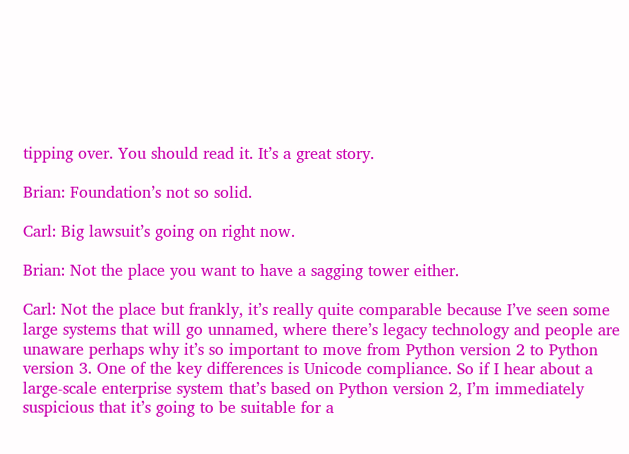tipping over. You should read it. It’s a great story.

Brian: Foundation’s not so solid.

Carl: Big lawsuit’s going on right now.

Brian: Not the place you want to have a sagging tower either.

Carl: Not the place but frankly, it’s really quite comparable because I’ve seen some large systems that will go unnamed, where there’s legacy technology and people are unaware perhaps why it’s so important to move from Python version 2 to Python version 3. One of the key differences is Unicode compliance. So if I hear about a large-scale enterprise system that’s based on Python version 2, I’m immediately suspicious that it’s going to be suitable for a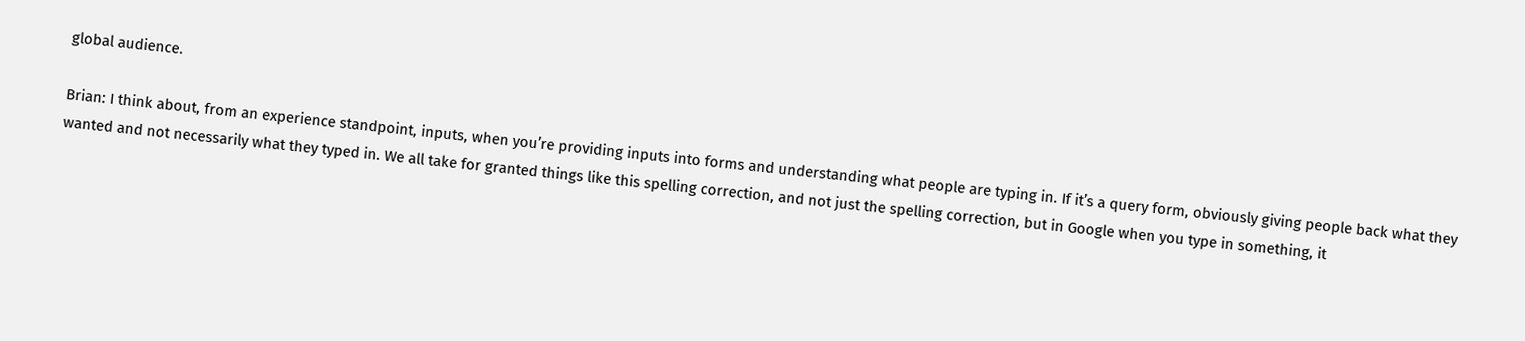global audience.

Brian: I think about, from an experience standpoint, inputs, when you’re providing inputs into forms and understanding what people are typing in. If it’s a query form, obviously giving people back what they wanted and not necessarily what they typed in. We all take for granted things like this spelling correction, and not just the spelling correction, but in Google when you type in something, it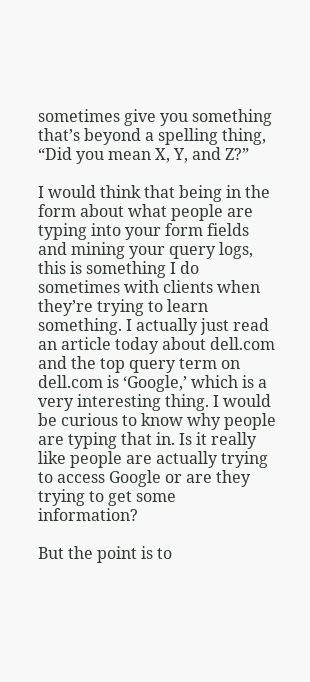sometimes give you something that’s beyond a spelling thing, “Did you mean X, Y, and Z?”

I would think that being in the form about what people are typing into your form fields and mining your query logs, this is something I do sometimes with clients when they’re trying to learn something. I actually just read an article today about dell.com and the top query term on dell.com is ‘Google,’ which is a very interesting thing. I would be curious to know why people are typing that in. Is it really like people are actually trying to access Google or are they trying to get some information?

But the point is to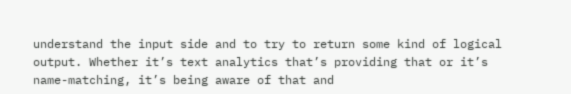understand the input side and to try to return some kind of logical output. Whether it’s text analytics that’s providing that or it’s name-matching, it’s being aware of that and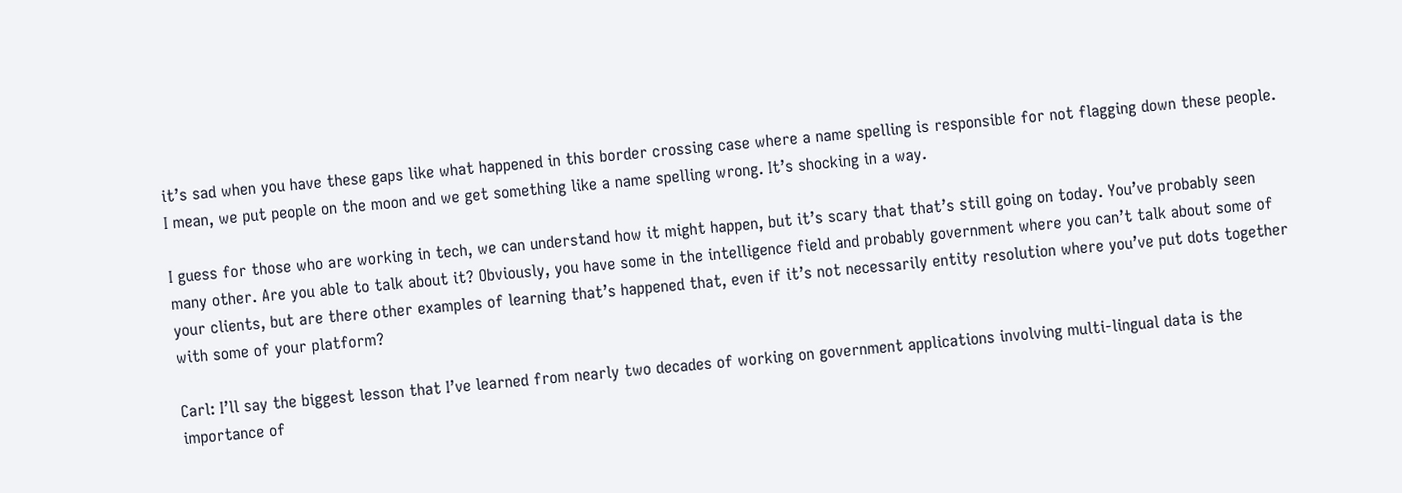it’s sad when you have these gaps like what happened in this border crossing case where a name spelling is responsible for not flagging down these people. I mean, we put people on the moon and we get something like a name spelling wrong. It’s shocking in a way.

I guess for those who are working in tech, we can understand how it might happen, but it’s scary that that’s still going on today. You’ve probably seen many other. Are you able to talk about it? Obviously, you have some in the intelligence field and probably government where you can’t talk about some of your clients, but are there other examples of learning that’s happened that, even if it’s not necessarily entity resolution where you’ve put dots together with some of your platform?

Carl: I’ll say the biggest lesson that I’ve learned from nearly two decades of working on government applications involving multi-lingual data is the importance of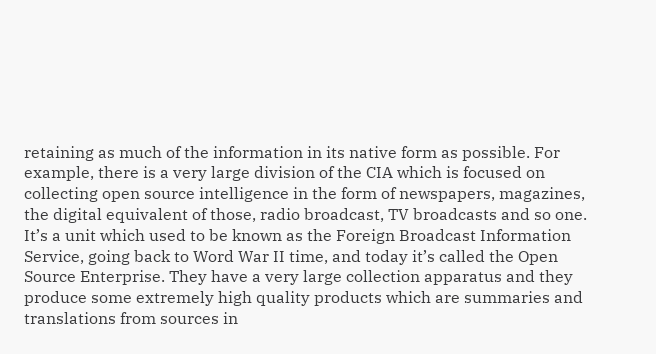retaining as much of the information in its native form as possible. For example, there is a very large division of the CIA which is focused on collecting open source intelligence in the form of newspapers, magazines, the digital equivalent of those, radio broadcast, TV broadcasts and so one. It’s a unit which used to be known as the Foreign Broadcast Information Service, going back to Word War II time, and today it’s called the Open Source Enterprise. They have a very large collection apparatus and they produce some extremely high quality products which are summaries and translations from sources in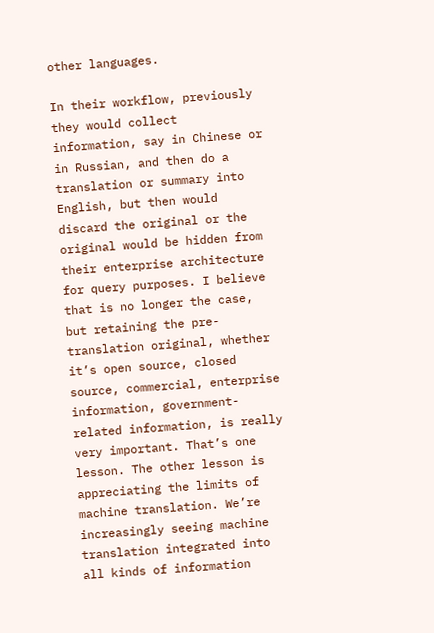other languages.

In their workflow, previously they would collect information, say in Chinese or in Russian, and then do a translation or summary into English, but then would discard the original or the original would be hidden from their enterprise architecture for query purposes. I believe that is no longer the case, but retaining the pre-translation original, whether it’s open source, closed source, commercial, enterprise information, government-related information, is really very important. That’s one lesson. The other lesson is appreciating the limits of machine translation. We’re increasingly seeing machine translation integrated into all kinds of information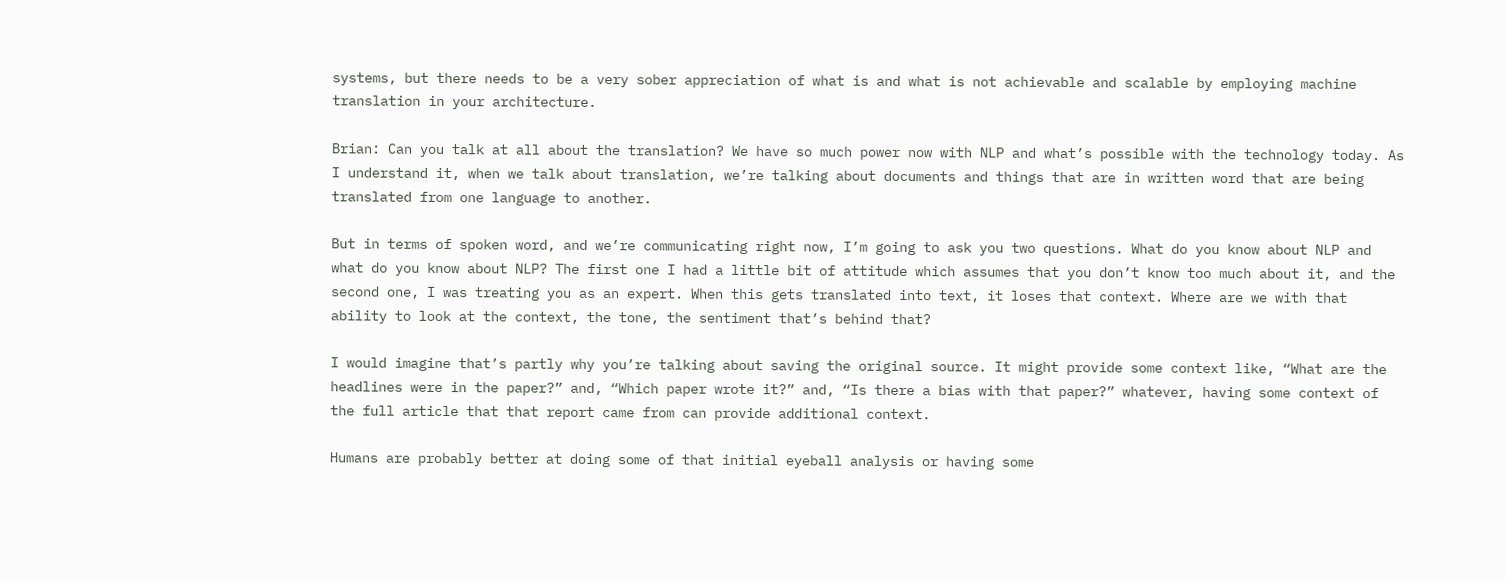systems, but there needs to be a very sober appreciation of what is and what is not achievable and scalable by employing machine translation in your architecture.

Brian: Can you talk at all about the translation? We have so much power now with NLP and what’s possible with the technology today. As I understand it, when we talk about translation, we’re talking about documents and things that are in written word that are being translated from one language to another.

But in terms of spoken word, and we’re communicating right now, I’m going to ask you two questions. What do you know about NLP and what do you know about NLP? The first one I had a little bit of attitude which assumes that you don’t know too much about it, and the second one, I was treating you as an expert. When this gets translated into text, it loses that context. Where are we with that ability to look at the context, the tone, the sentiment that’s behind that?

I would imagine that’s partly why you’re talking about saving the original source. It might provide some context like, “What are the headlines were in the paper?” and, “Which paper wrote it?” and, “Is there a bias with that paper?” whatever, having some context of the full article that that report came from can provide additional context.

Humans are probably better at doing some of that initial eyeball analysis or having some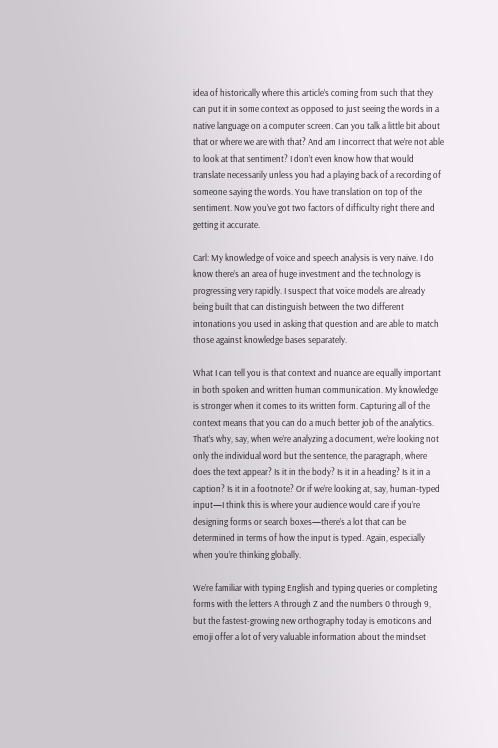idea of historically where this article’s coming from such that they can put it in some context as opposed to just seeing the words in a native language on a computer screen. Can you talk a little bit about that or where we are with that? And am I incorrect that we’re not able to look at that sentiment? I don’t even know how that would translate necessarily unless you had a playing back of a recording of someone saying the words. You have translation on top of the sentiment. Now you’ve got two factors of difficulty right there and getting it accurate.

Carl: My knowledge of voice and speech analysis is very naive. I do know there’s an area of huge investment and the technology is progressing very rapidly. I suspect that voice models are already being built that can distinguish between the two different intonations you used in asking that question and are able to match those against knowledge bases separately.

What I can tell you is that context and nuance are equally important in both spoken and written human communication. My knowledge is stronger when it comes to its written form. Capturing all of the context means that you can do a much better job of the analytics. That’s why, say, when we’re analyzing a document, we’re looking not only the individual word but the sentence, the paragraph, where does the text appear? Is it in the body? Is it in a heading? Is it in a caption? Is it in a footnote? Or if we’re looking at, say, human-typed input—I think this is where your audience would care if you’re designing forms or search boxes—there’s a lot that can be determined in terms of how the input is typed. Again, especially when you’re thinking globally.

We’re familiar with typing English and typing queries or completing forms with the letters A through Z and the numbers 0 through 9, but the fastest-growing new orthography today is emoticons and emoji offer a lot of very valuable information about the mindset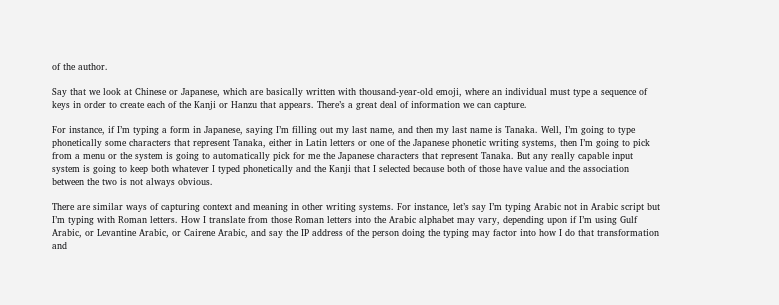of the author.

Say that we look at Chinese or Japanese, which are basically written with thousand-year-old emoji, where an individual must type a sequence of keys in order to create each of the Kanji or Hanzu that appears. There’s a great deal of information we can capture.

For instance, if I’m typing a form in Japanese, saying I’m filling out my last name, and then my last name is Tanaka. Well, I’m going to type phonetically some characters that represent Tanaka, either in Latin letters or one of the Japanese phonetic writing systems, then I’m going to pick from a menu or the system is going to automatically pick for me the Japanese characters that represent Tanaka. But any really capable input system is going to keep both whatever I typed phonetically and the Kanji that I selected because both of those have value and the association between the two is not always obvious.

There are similar ways of capturing context and meaning in other writing systems. For instance, let’s say I’m typing Arabic not in Arabic script but I’m typing with Roman letters. How I translate from those Roman letters into the Arabic alphabet may vary, depending upon if I’m using Gulf Arabic, or Levantine Arabic, or Cairene Arabic, and say the IP address of the person doing the typing may factor into how I do that transformation and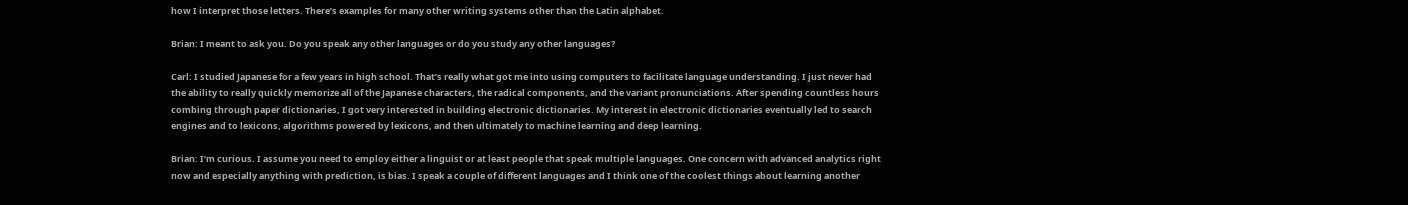how I interpret those letters. There’s examples for many other writing systems other than the Latin alphabet.

Brian: I meant to ask you. Do you speak any other languages or do you study any other languages?

Carl: I studied Japanese for a few years in high school. That’s really what got me into using computers to facilitate language understanding. I just never had the ability to really quickly memorize all of the Japanese characters, the radical components, and the variant pronunciations. After spending countless hours combing through paper dictionaries, I got very interested in building electronic dictionaries. My interest in electronic dictionaries eventually led to search engines and to lexicons, algorithms powered by lexicons, and then ultimately to machine learning and deep learning.

Brian: I’m curious. I assume you need to employ either a linguist or at least people that speak multiple languages. One concern with advanced analytics right now and especially anything with prediction, is bias. I speak a couple of different languages and I think one of the coolest things about learning another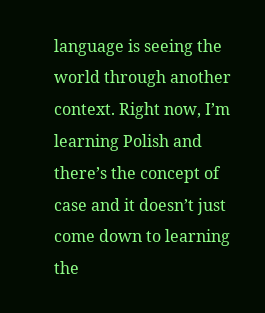language is seeing the world through another context. Right now, I’m learning Polish and there’s the concept of case and it doesn’t just come down to learning the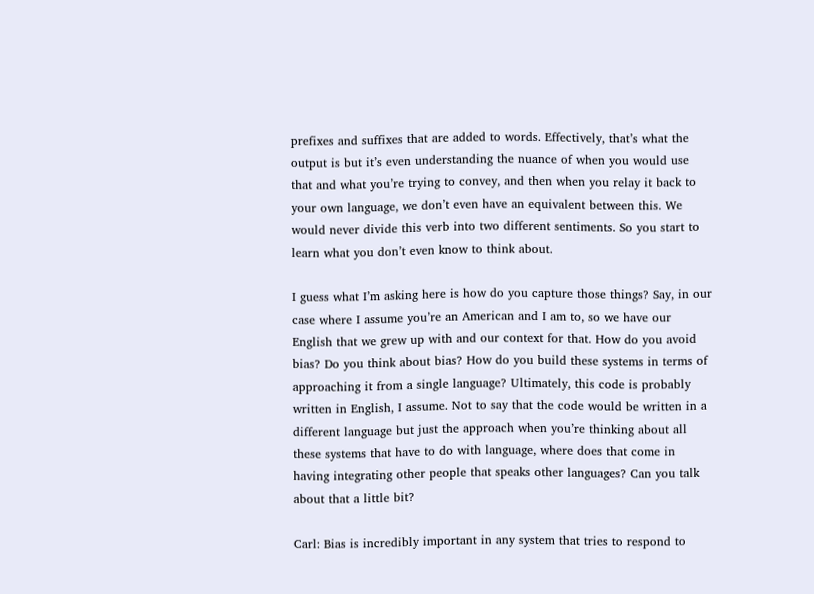prefixes and suffixes that are added to words. Effectively, that’s what the output is but it’s even understanding the nuance of when you would use that and what you’re trying to convey, and then when you relay it back to your own language, we don’t even have an equivalent between this. We would never divide this verb into two different sentiments. So you start to learn what you don’t even know to think about.

I guess what I’m asking here is how do you capture those things? Say, in our case where I assume you’re an American and I am to, so we have our English that we grew up with and our context for that. How do you avoid bias? Do you think about bias? How do you build these systems in terms of approaching it from a single language? Ultimately, this code is probably written in English, I assume. Not to say that the code would be written in a different language but just the approach when you’re thinking about all these systems that have to do with language, where does that come in having integrating other people that speaks other languages? Can you talk about that a little bit?

Carl: Bias is incredibly important in any system that tries to respond to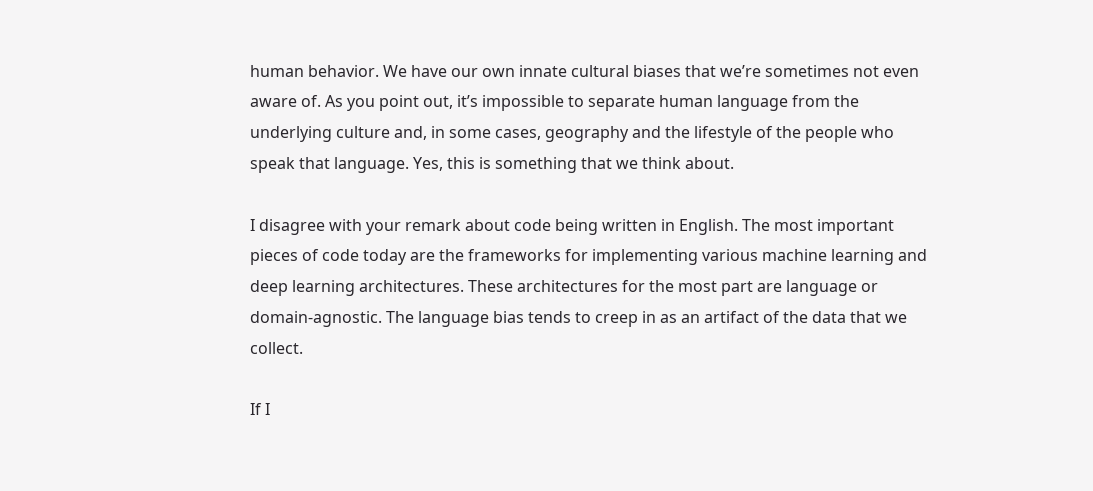human behavior. We have our own innate cultural biases that we’re sometimes not even aware of. As you point out, it’s impossible to separate human language from the underlying culture and, in some cases, geography and the lifestyle of the people who speak that language. Yes, this is something that we think about.

I disagree with your remark about code being written in English. The most important pieces of code today are the frameworks for implementing various machine learning and deep learning architectures. These architectures for the most part are language or domain-agnostic. The language bias tends to creep in as an artifact of the data that we collect.

If I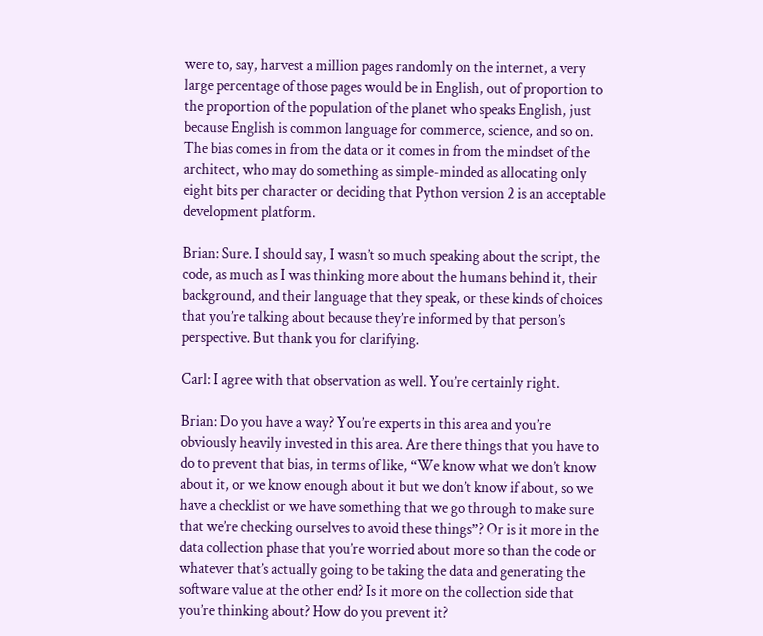were to, say, harvest a million pages randomly on the internet, a very large percentage of those pages would be in English, out of proportion to the proportion of the population of the planet who speaks English, just because English is common language for commerce, science, and so on. The bias comes in from the data or it comes in from the mindset of the architect, who may do something as simple-minded as allocating only eight bits per character or deciding that Python version 2 is an acceptable development platform.

Brian: Sure. I should say, I wasn’t so much speaking about the script, the code, as much as I was thinking more about the humans behind it, their background, and their language that they speak, or these kinds of choices that you’re talking about because they’re informed by that person’s perspective. But thank you for clarifying.

Carl: I agree with that observation as well. You’re certainly right.

Brian: Do you have a way? You’re experts in this area and you’re obviously heavily invested in this area. Are there things that you have to do to prevent that bias, in terms of like, “We know what we don’t know about it, or we know enough about it but we don’t know if about, so we have a checklist or we have something that we go through to make sure that we’re checking ourselves to avoid these things”? Or is it more in the data collection phase that you’re worried about more so than the code or whatever that’s actually going to be taking the data and generating the software value at the other end? Is it more on the collection side that you’re thinking about? How do you prevent it?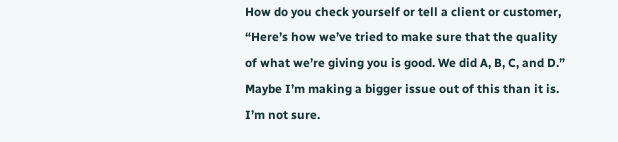How do you check yourself or tell a client or customer, “Here’s how we’ve tried to make sure that the quality of what we’re giving you is good. We did A, B, C, and D.” Maybe I’m making a bigger issue out of this than it is. I’m not sure.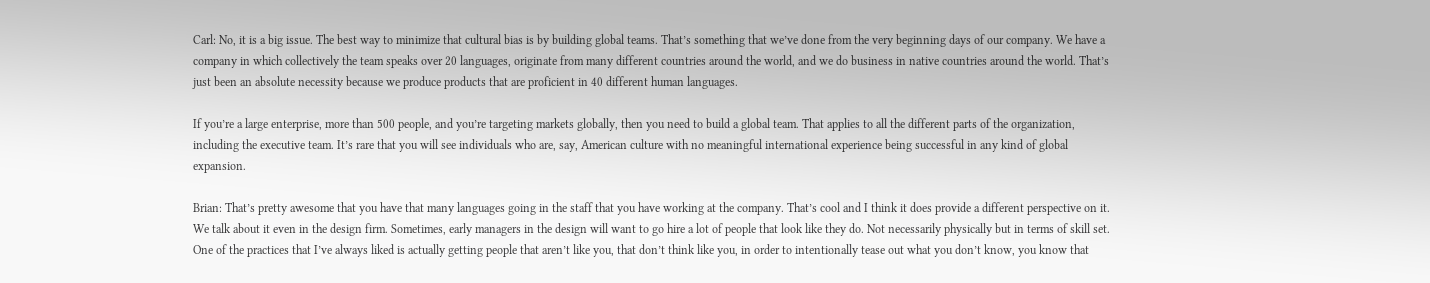Carl: No, it is a big issue. The best way to minimize that cultural bias is by building global teams. That’s something that we’ve done from the very beginning days of our company. We have a company in which collectively the team speaks over 20 languages, originate from many different countries around the world, and we do business in native countries around the world. That’s just been an absolute necessity because we produce products that are proficient in 40 different human languages.

If you’re a large enterprise, more than 500 people, and you’re targeting markets globally, then you need to build a global team. That applies to all the different parts of the organization, including the executive team. It’s rare that you will see individuals who are, say, American culture with no meaningful international experience being successful in any kind of global expansion.

Brian: That’s pretty awesome that you have that many languages going in the staff that you have working at the company. That’s cool and I think it does provide a different perspective on it. We talk about it even in the design firm. Sometimes, early managers in the design will want to go hire a lot of people that look like they do. Not necessarily physically but in terms of skill set. One of the practices that I’ve always liked is actually getting people that aren’t like you, that don’t think like you, in order to intentionally tease out what you don’t know, you know that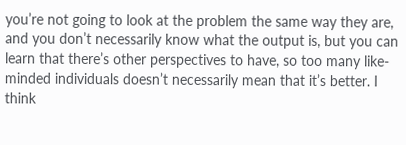you’re not going to look at the problem the same way they are, and you don’t necessarily know what the output is, but you can learn that there’s other perspectives to have, so too many like-minded individuals doesn’t necessarily mean that it’s better. I think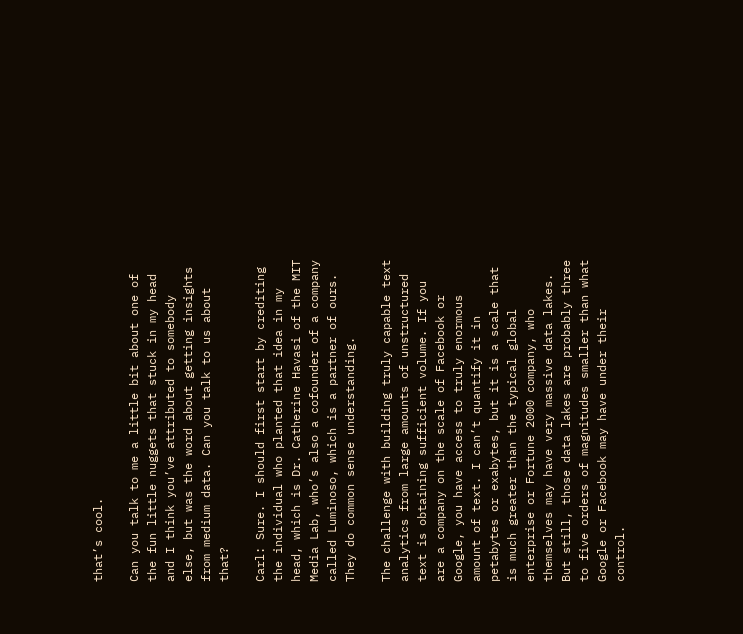that’s cool.

Can you talk to me a little bit about one of the fun little nuggets that stuck in my head and I think you’ve attributed to somebody else, but was the word about getting insights from medium data. Can you talk to us about that?

Carl: Sure. I should first start by crediting the individual who planted that idea in my head, which is Dr. Catherine Havasi of the MIT Media Lab, who’s also a cofounder of a company called Luminoso, which is a partner of ours. They do common sense understanding.

The challenge with building truly capable text analytics from large amounts of unstructured text is obtaining sufficient volume. If you are a company on the scale of Facebook or Google, you have access to truly enormous amount of text. I can’t quantify it in petabytes or exabytes, but it is a scale that is much greater than the typical global enterprise or Fortune 2000 company, who themselves may have very massive data lakes. But still, those data lakes are probably three to five orders of magnitudes smaller than what Google or Facebook may have under their control.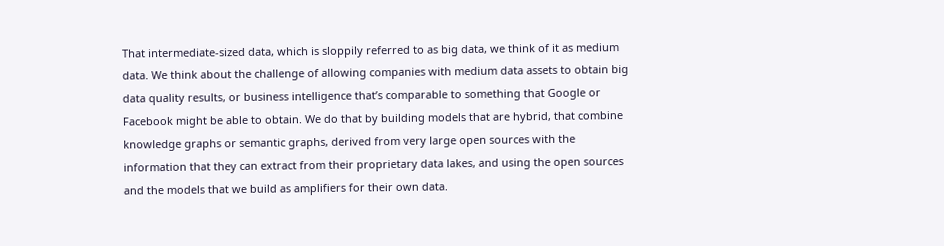That intermediate-sized data, which is sloppily referred to as big data, we think of it as medium data. We think about the challenge of allowing companies with medium data assets to obtain big data quality results, or business intelligence that’s comparable to something that Google or Facebook might be able to obtain. We do that by building models that are hybrid, that combine knowledge graphs or semantic graphs, derived from very large open sources with the information that they can extract from their proprietary data lakes, and using the open sources and the models that we build as amplifiers for their own data.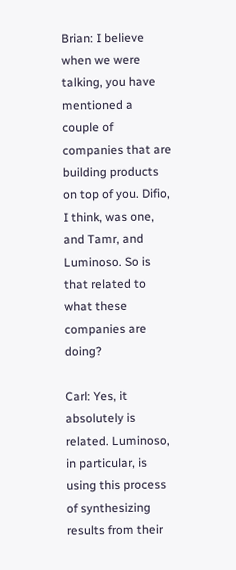Brian: I believe when we were talking, you have mentioned a couple of companies that are building products on top of you. Difio, I think, was one, and Tamr, and Luminoso. So is that related to what these companies are doing?

Carl: Yes, it absolutely is related. Luminoso, in particular, is using this process of synthesizing results from their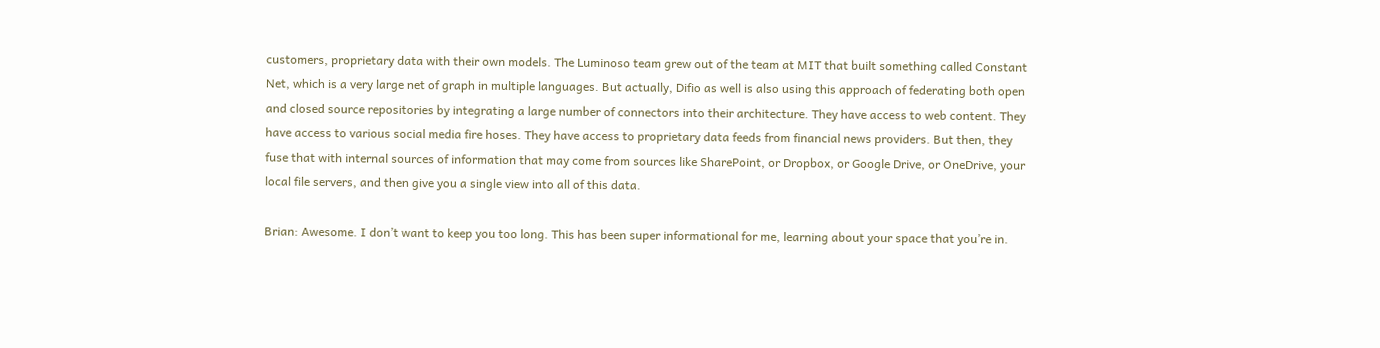customers, proprietary data with their own models. The Luminoso team grew out of the team at MIT that built something called Constant Net, which is a very large net of graph in multiple languages. But actually, Difio as well is also using this approach of federating both open and closed source repositories by integrating a large number of connectors into their architecture. They have access to web content. They have access to various social media fire hoses. They have access to proprietary data feeds from financial news providers. But then, they fuse that with internal sources of information that may come from sources like SharePoint, or Dropbox, or Google Drive, or OneDrive, your local file servers, and then give you a single view into all of this data.

Brian: Awesome. I don’t want to keep you too long. This has been super informational for me, learning about your space that you’re in.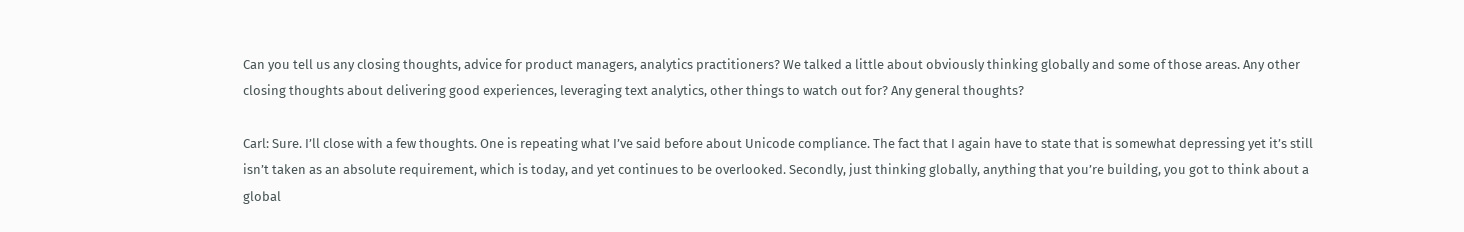Can you tell us any closing thoughts, advice for product managers, analytics practitioners? We talked a little about obviously thinking globally and some of those areas. Any other closing thoughts about delivering good experiences, leveraging text analytics, other things to watch out for? Any general thoughts?

Carl: Sure. I’ll close with a few thoughts. One is repeating what I’ve said before about Unicode compliance. The fact that I again have to state that is somewhat depressing yet it’s still isn’t taken as an absolute requirement, which is today, and yet continues to be overlooked. Secondly, just thinking globally, anything that you’re building, you got to think about a global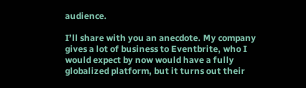audience.

I’ll share with you an anecdote. My company gives a lot of business to Eventbrite, who I would expect by now would have a fully globalized platform, but it turns out their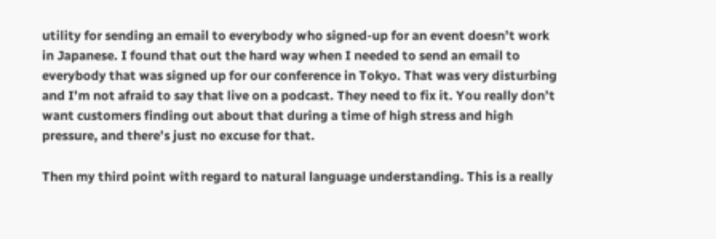utility for sending an email to everybody who signed-up for an event doesn’t work in Japanese. I found that out the hard way when I needed to send an email to everybody that was signed up for our conference in Tokyo. That was very disturbing and I’m not afraid to say that live on a podcast. They need to fix it. You really don’t want customers finding out about that during a time of high stress and high pressure, and there’s just no excuse for that.

Then my third point with regard to natural language understanding. This is a really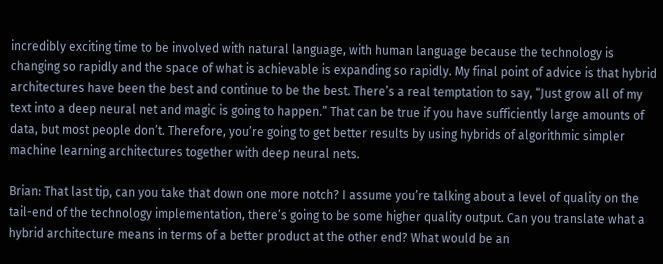incredibly exciting time to be involved with natural language, with human language because the technology is changing so rapidly and the space of what is achievable is expanding so rapidly. My final point of advice is that hybrid architectures have been the best and continue to be the best. There’s a real temptation to say, “Just grow all of my text into a deep neural net and magic is going to happen.” That can be true if you have sufficiently large amounts of data, but most people don’t. Therefore, you’re going to get better results by using hybrids of algorithmic simpler machine learning architectures together with deep neural nets.

Brian: That last tip, can you take that down one more notch? I assume you’re talking about a level of quality on the tail-end of the technology implementation, there’s going to be some higher quality output. Can you translate what a hybrid architecture means in terms of a better product at the other end? What would be an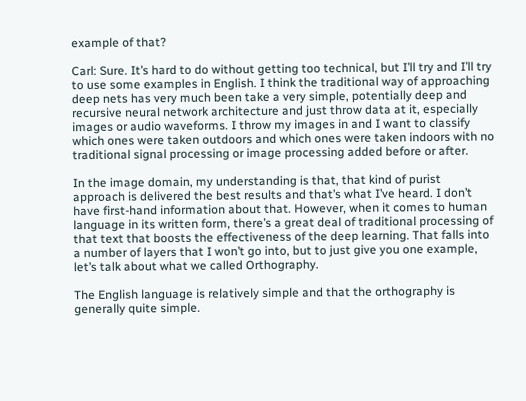example of that?

Carl: Sure. It’s hard to do without getting too technical, but I’ll try and I’ll try to use some examples in English. I think the traditional way of approaching deep nets has very much been take a very simple, potentially deep and recursive neural network architecture and just throw data at it, especially images or audio waveforms. I throw my images in and I want to classify which ones were taken outdoors and which ones were taken indoors with no traditional signal processing or image processing added before or after.

In the image domain, my understanding is that, that kind of purist approach is delivered the best results and that’s what I’ve heard. I don’t have first-hand information about that. However, when it comes to human language in its written form, there’s a great deal of traditional processing of that text that boosts the effectiveness of the deep learning. That falls into a number of layers that I won’t go into, but to just give you one example, let’s talk about what we called Orthography.

The English language is relatively simple and that the orthography is generally quite simple.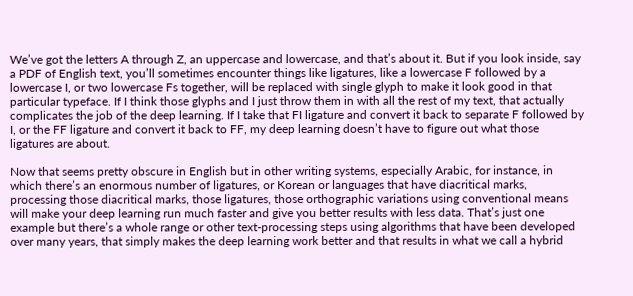We’ve got the letters A through Z, an uppercase and lowercase, and that’s about it. But if you look inside, say a PDF of English text, you’ll sometimes encounter things like ligatures, like a lowercase F followed by a lowercase I, or two lowercase Fs together, will be replaced with single glyph to make it look good in that particular typeface. If I think those glyphs and I just throw them in with all the rest of my text, that actually complicates the job of the deep learning. If I take that FI ligature and convert it back to separate F followed by I, or the FF ligature and convert it back to FF, my deep learning doesn’t have to figure out what those ligatures are about.

Now that seems pretty obscure in English but in other writing systems, especially Arabic, for instance, in which there’s an enormous number of ligatures, or Korean or languages that have diacritical marks, processing those diacritical marks, those ligatures, those orthographic variations using conventional means will make your deep learning run much faster and give you better results with less data. That’s just one example but there’s a whole range or other text-processing steps using algorithms that have been developed over many years, that simply makes the deep learning work better and that results in what we call a hybrid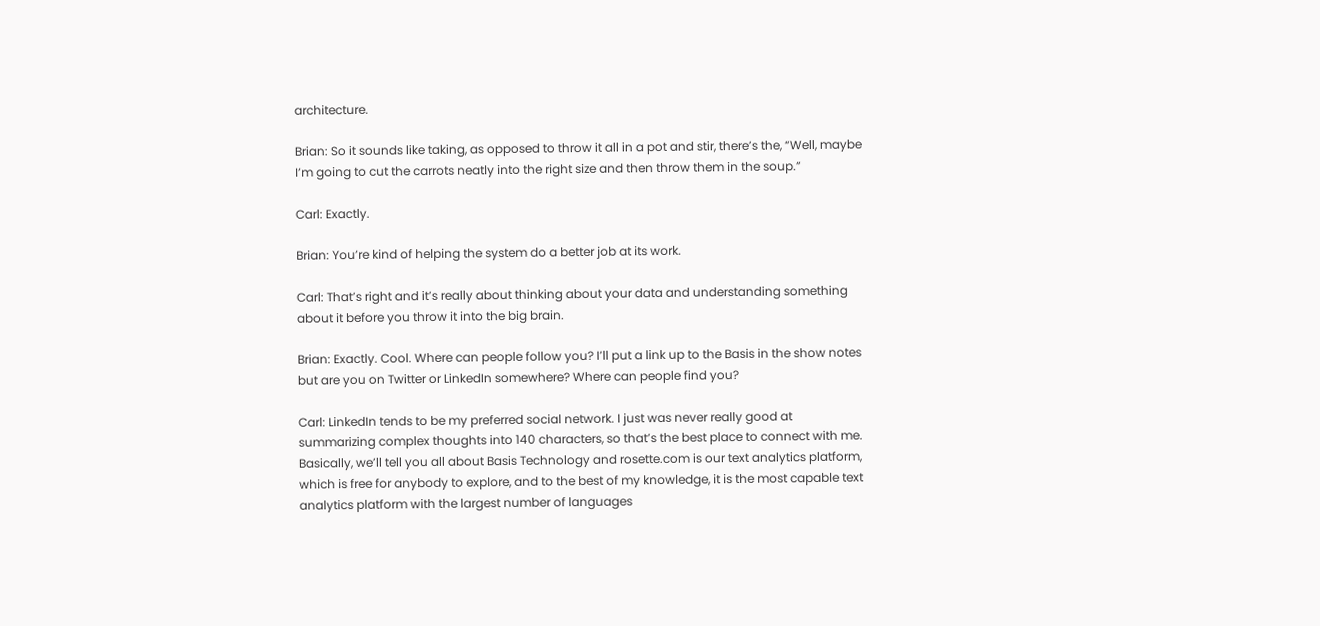architecture.

Brian: So it sounds like taking, as opposed to throw it all in a pot and stir, there’s the, “Well, maybe I’m going to cut the carrots neatly into the right size and then throw them in the soup.”

Carl: Exactly.

Brian: You’re kind of helping the system do a better job at its work.

Carl: That’s right and it’s really about thinking about your data and understanding something about it before you throw it into the big brain.

Brian: Exactly. Cool. Where can people follow you? I’ll put a link up to the Basis in the show notes but are you on Twitter or LinkedIn somewhere? Where can people find you?

Carl: LinkedIn tends to be my preferred social network. I just was never really good at summarizing complex thoughts into 140 characters, so that’s the best place to connect with me. Basically, we’ll tell you all about Basis Technology and rosette.com is our text analytics platform, which is free for anybody to explore, and to the best of my knowledge, it is the most capable text analytics platform with the largest number of languages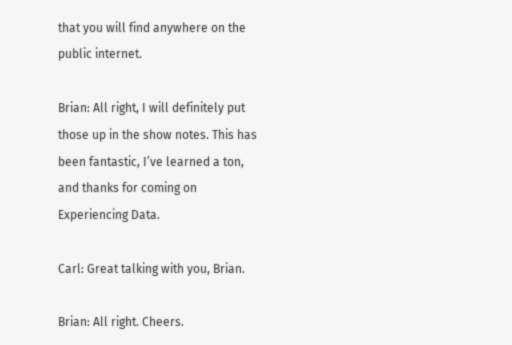that you will find anywhere on the public internet.

Brian: All right, I will definitely put those up in the show notes. This has been fantastic, I’ve learned a ton, and thanks for coming on Experiencing Data.

Carl: Great talking with you, Brian.

Brian: All right. Cheers.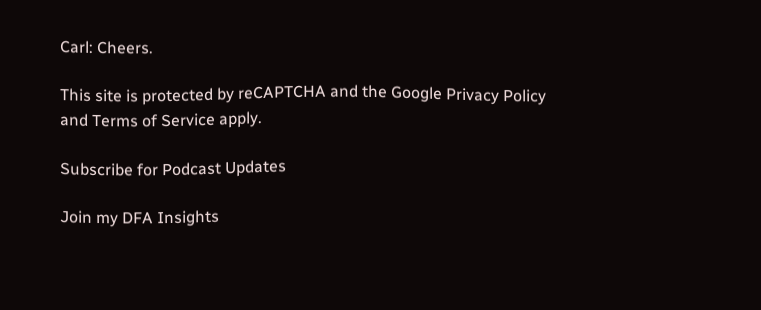Carl: Cheers.

This site is protected by reCAPTCHA and the Google Privacy Policy and Terms of Service apply.

Subscribe for Podcast Updates

Join my DFA Insights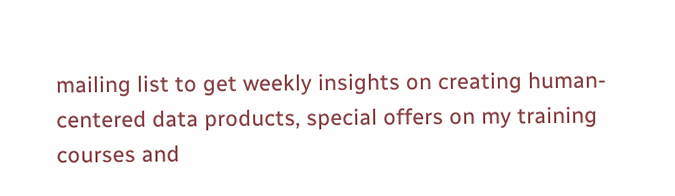mailing list to get weekly insights on creating human-centered data products, special offers on my training courses and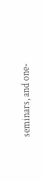seminars, and one-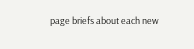page briefs about each new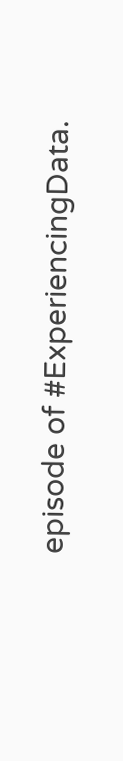episode of #ExperiencingData.